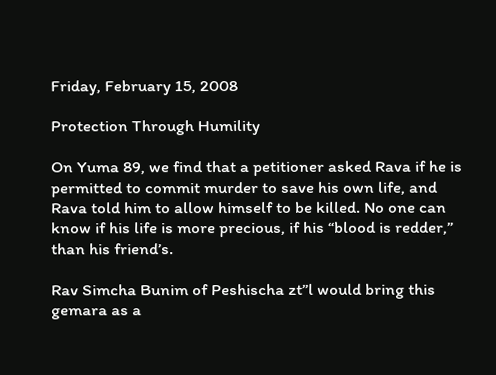Friday, February 15, 2008

Protection Through Humility

On Yuma 89, we find that a petitioner asked Rava if he is permitted to commit murder to save his own life, and Rava told him to allow himself to be killed. No one can know if his life is more precious, if his “blood is redder,” than his friend’s.

Rav Simcha Bunim of Peshischa zt”l would bring this gemara as a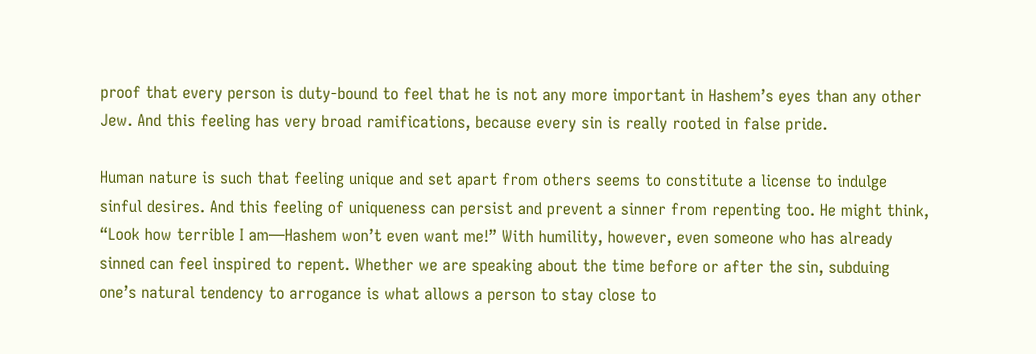proof that every person is duty-bound to feel that he is not any more important in Hashem’s eyes than any other Jew. And this feeling has very broad ramifications, because every sin is really rooted in false pride.

Human nature is such that feeling unique and set apart from others seems to constitute a license to indulge sinful desires. And this feeling of uniqueness can persist and prevent a sinner from repenting too. He might think, “Look how terrible I am—Hashem won’t even want me!” With humility, however, even someone who has already sinned can feel inspired to repent. Whether we are speaking about the time before or after the sin, subduing one’s natural tendency to arrogance is what allows a person to stay close to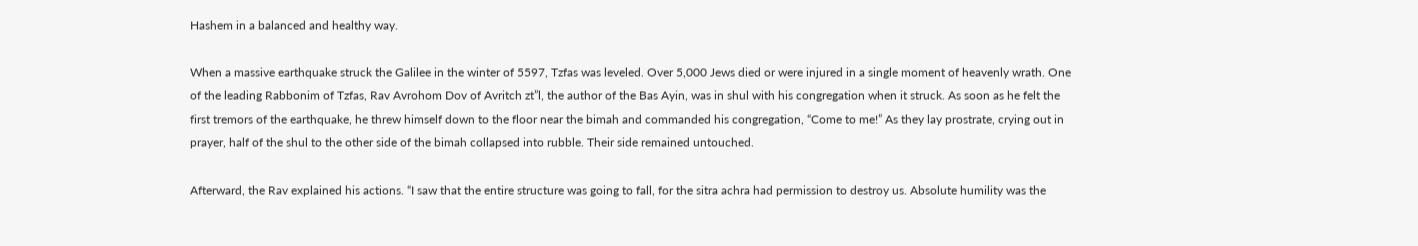Hashem in a balanced and healthy way.

When a massive earthquake struck the Galilee in the winter of 5597, Tzfas was leveled. Over 5,000 Jews died or were injured in a single moment of heavenly wrath. One of the leading Rabbonim of Tzfas, Rav Avrohom Dov of Avritch zt”l, the author of the Bas Ayin, was in shul with his congregation when it struck. As soon as he felt the first tremors of the earthquake, he threw himself down to the floor near the bimah and commanded his congregation, “Come to me!” As they lay prostrate, crying out in prayer, half of the shul to the other side of the bimah collapsed into rubble. Their side remained untouched.

Afterward, the Rav explained his actions. “I saw that the entire structure was going to fall, for the sitra achra had permission to destroy us. Absolute humility was the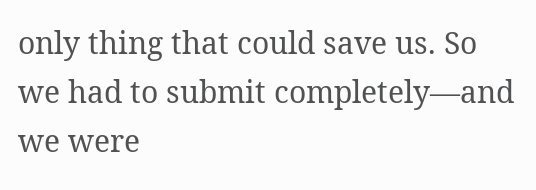only thing that could save us. So we had to submit completely—and we were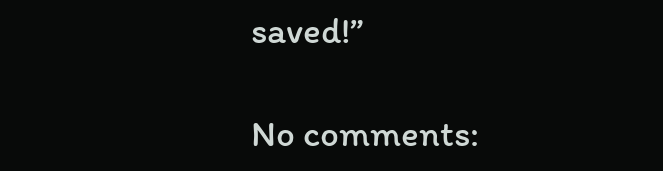saved!”

No comments: